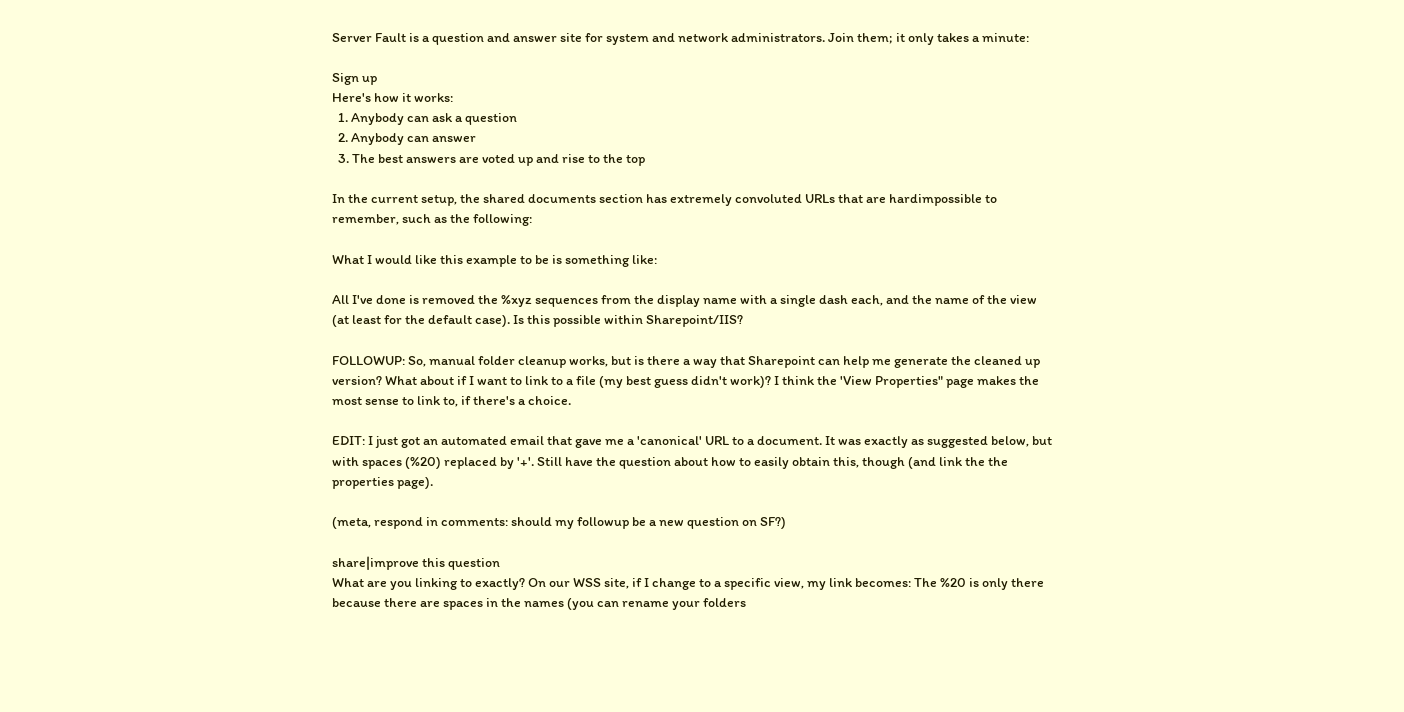Server Fault is a question and answer site for system and network administrators. Join them; it only takes a minute:

Sign up
Here's how it works:
  1. Anybody can ask a question
  2. Anybody can answer
  3. The best answers are voted up and rise to the top

In the current setup, the shared documents section has extremely convoluted URLs that are hardimpossible to remember, such as the following:

What I would like this example to be is something like:

All I've done is removed the %xyz sequences from the display name with a single dash each, and the name of the view (at least for the default case). Is this possible within Sharepoint/IIS?

FOLLOWUP: So, manual folder cleanup works, but is there a way that Sharepoint can help me generate the cleaned up version? What about if I want to link to a file (my best guess didn't work)? I think the 'View Properties" page makes the most sense to link to, if there's a choice.

EDIT: I just got an automated email that gave me a 'canonical' URL to a document. It was exactly as suggested below, but with spaces (%20) replaced by '+'. Still have the question about how to easily obtain this, though (and link the the properties page).

(meta, respond in comments: should my followup be a new question on SF?)

share|improve this question
What are you linking to exactly? On our WSS site, if I change to a specific view, my link becomes: The %20 is only there because there are spaces in the names (you can rename your folders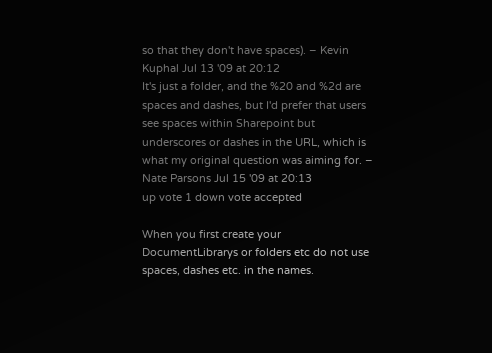so that they don't have spaces). – Kevin Kuphal Jul 13 '09 at 20:12
It's just a folder, and the %20 and %2d are spaces and dashes, but I'd prefer that users see spaces within Sharepoint but underscores or dashes in the URL, which is what my original question was aiming for. – Nate Parsons Jul 15 '09 at 20:13
up vote 1 down vote accepted

When you first create your DocumentLibrarys or folders etc do not use spaces, dashes etc. in the names.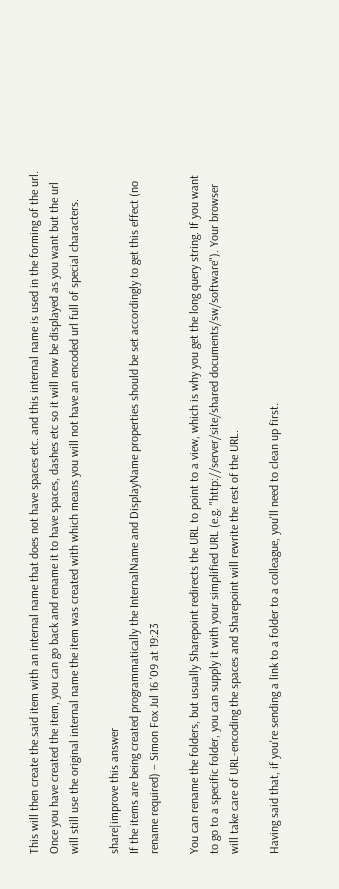This will then create the said item with an internal name that does not have spaces etc. and this internal name is used in the forming of the url. Once you have created the item, you can go back and rename it to have spaces, dashes etc so it will now be displayed as you want but the url will still use the original internal name the item was created with which means you will not have an encoded url full of special characters.

share|improve this answer
If the items are being created programmatically the InternalName and DisplayName properties should be set accordingly to get this effect (no rename required) – Simon Fox Jul 16 '09 at 19:23

You can rename the folders, but usually Sharepoint redirects the URL to point to a view, which is why you get the long query string. If you want to go to a specific folder, you can supply it with your simplified URL (e.g. "http://server/site/shared documents/sw/software"). Your browser will take care of URL-encoding the spaces and Sharepoint will rewrite the rest of the URL.

Having said that, if you're sending a link to a folder to a colleague, you'll need to clean up first.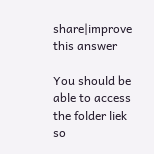share|improve this answer

You should be able to access the folder liek so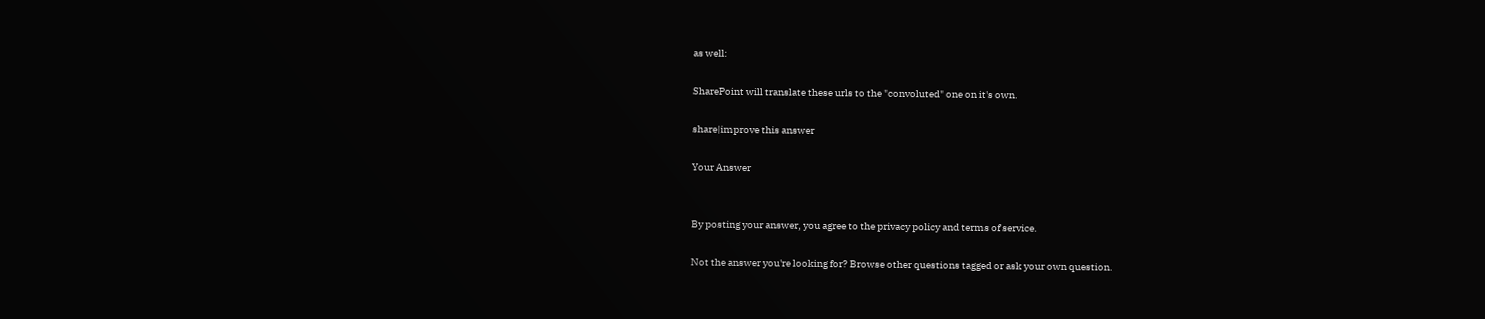as well:

SharePoint will translate these urls to the "convoluted" one on it's own.

share|improve this answer

Your Answer


By posting your answer, you agree to the privacy policy and terms of service.

Not the answer you're looking for? Browse other questions tagged or ask your own question.